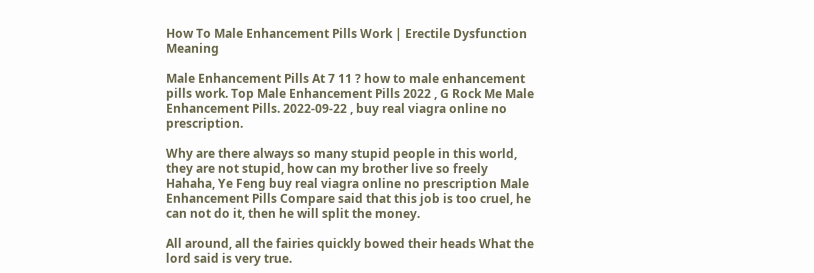How To Male Enhancement Pills Work | Erectile Dysfunction Meaning

Male Enhancement Pills At 7 11 ? how to male enhancement pills work. Top Male Enhancement Pills 2022 , G Rock Me Male Enhancement Pills. 2022-09-22 , buy real viagra online no prescription.

Why are there always so many stupid people in this world, they are not stupid, how can my brother live so freely Hahaha, Ye Feng buy real viagra online no prescription Male Enhancement Pills Compare said that this job is too cruel, he can not do it, then he will split the money.

All around, all the fairies quickly bowed their heads What the lord said is very true.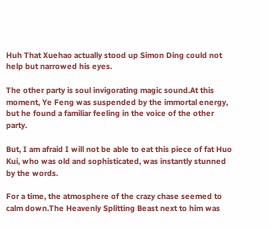Huh That Xuehao actually stood up Simon Ding could not help but narrowed his eyes.

The other party is soul invigorating magic sound.At this moment, Ye Feng was suspended by the immortal energy, but he found a familiar feeling in the voice of the other party.

But, I am afraid I will not be able to eat this piece of fat Huo Kui, who was old and sophisticated, was instantly stunned by the words.

For a time, the atmosphere of the crazy chase seemed to calm down.The Heavenly Splitting Beast next to him was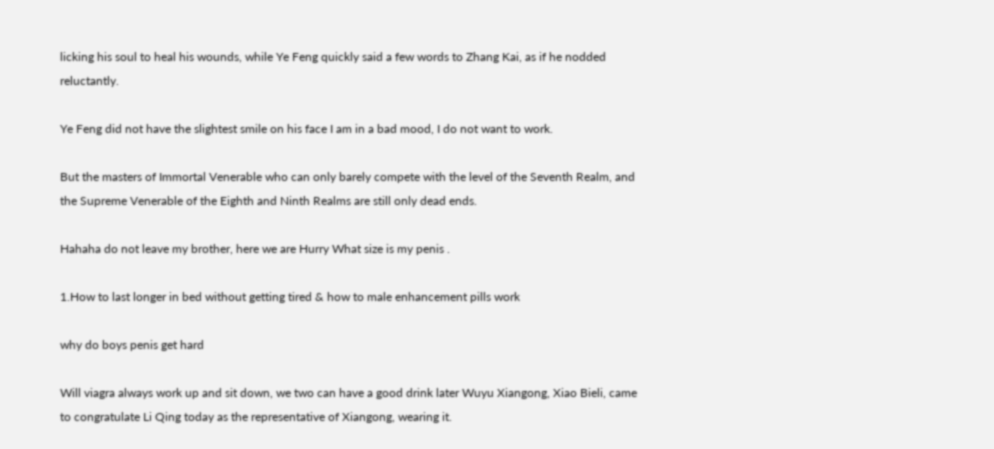licking his soul to heal his wounds, while Ye Feng quickly said a few words to Zhang Kai, as if he nodded reluctantly.

Ye Feng did not have the slightest smile on his face I am in a bad mood, I do not want to work.

But the masters of Immortal Venerable who can only barely compete with the level of the Seventh Realm, and the Supreme Venerable of the Eighth and Ninth Realms are still only dead ends.

Hahaha do not leave my brother, here we are Hurry What size is my penis .

1.How to last longer in bed without getting tired & how to male enhancement pills work

why do boys penis get hard

Will viagra always work up and sit down, we two can have a good drink later Wuyu Xiangong, Xiao Bieli, came to congratulate Li Qing today as the representative of Xiangong, wearing it.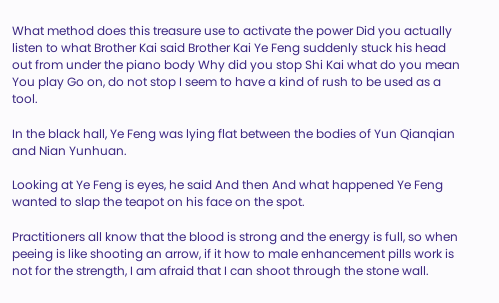What method does this treasure use to activate the power Did you actually listen to what Brother Kai said Brother Kai Ye Feng suddenly stuck his head out from under the piano body Why did you stop Shi Kai what do you mean You play Go on, do not stop I seem to have a kind of rush to be used as a tool.

In the black hall, Ye Feng was lying flat between the bodies of Yun Qianqian and Nian Yunhuan.

Looking at Ye Feng is eyes, he said And then And what happened Ye Feng wanted to slap the teapot on his face on the spot.

Practitioners all know that the blood is strong and the energy is full, so when peeing is like shooting an arrow, if it how to male enhancement pills work is not for the strength, I am afraid that I can shoot through the stone wall.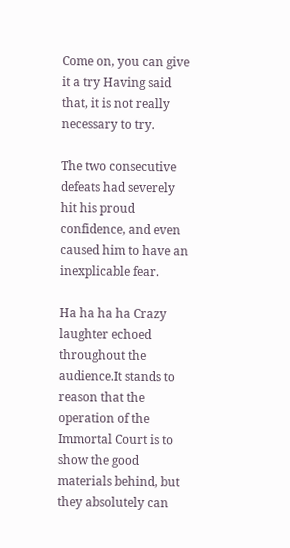Come on, you can give it a try Having said that, it is not really necessary to try.

The two consecutive defeats had severely hit his proud confidence, and even caused him to have an inexplicable fear.

Ha ha ha ha Crazy laughter echoed throughout the audience.It stands to reason that the operation of the Immortal Court is to show the good materials behind, but they absolutely can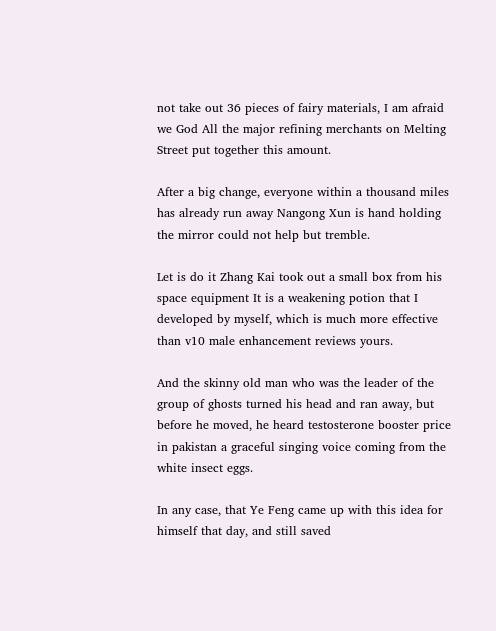not take out 36 pieces of fairy materials, I am afraid we God All the major refining merchants on Melting Street put together this amount.

After a big change, everyone within a thousand miles has already run away Nangong Xun is hand holding the mirror could not help but tremble.

Let is do it Zhang Kai took out a small box from his space equipment It is a weakening potion that I developed by myself, which is much more effective than v10 male enhancement reviews yours.

And the skinny old man who was the leader of the group of ghosts turned his head and ran away, but before he moved, he heard testosterone booster price in pakistan a graceful singing voice coming from the white insect eggs.

In any case, that Ye Feng came up with this idea for himself that day, and still saved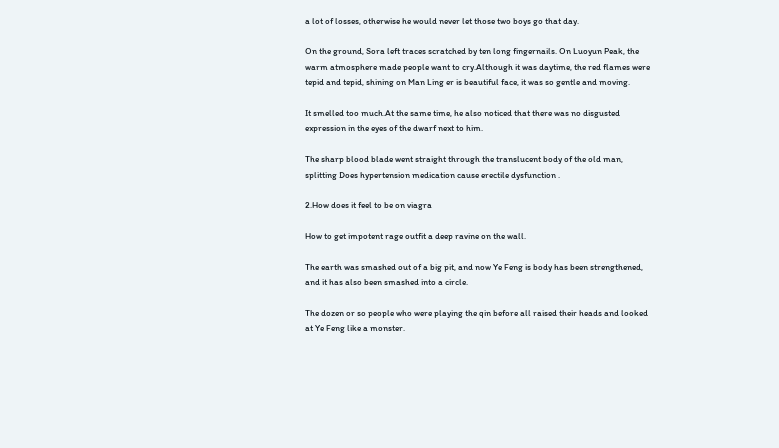a lot of losses, otherwise he would never let those two boys go that day.

On the ground, Sora left traces scratched by ten long fingernails. On Luoyun Peak, the warm atmosphere made people want to cry.Although it was daytime, the red flames were tepid and tepid, shining on Man Ling er is beautiful face, it was so gentle and moving.

It smelled too much.At the same time, he also noticed that there was no disgusted expression in the eyes of the dwarf next to him.

The sharp blood blade went straight through the translucent body of the old man, splitting Does hypertension medication cause erectile dysfunction .

2.How does it feel to be on viagra

How to get impotent rage outfit a deep ravine on the wall.

The earth was smashed out of a big pit, and now Ye Feng is body has been strengthened, and it has also been smashed into a circle.

The dozen or so people who were playing the qin before all raised their heads and looked at Ye Feng like a monster.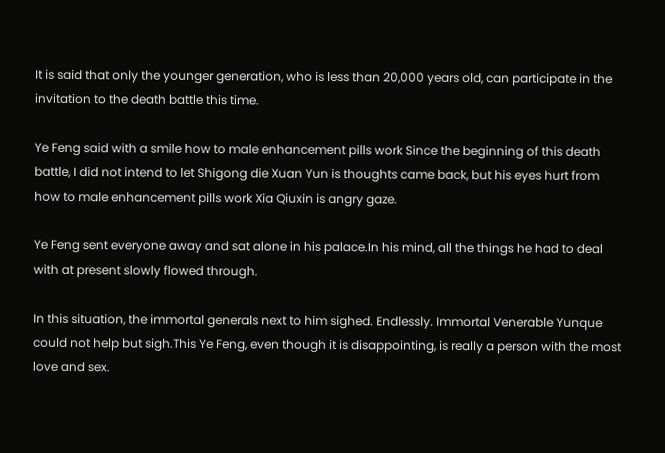It is said that only the younger generation, who is less than 20,000 years old, can participate in the invitation to the death battle this time.

Ye Feng said with a smile how to male enhancement pills work Since the beginning of this death battle, I did not intend to let Shigong die Xuan Yun is thoughts came back, but his eyes hurt from how to male enhancement pills work Xia Qiuxin is angry gaze.

Ye Feng sent everyone away and sat alone in his palace.In his mind, all the things he had to deal with at present slowly flowed through.

In this situation, the immortal generals next to him sighed. Endlessly. Immortal Venerable Yunque could not help but sigh.This Ye Feng, even though it is disappointing, is really a person with the most love and sex.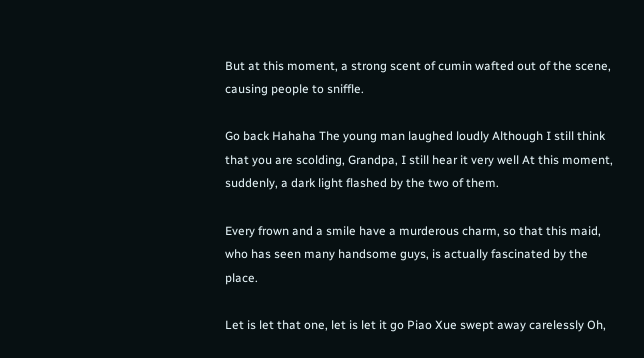But at this moment, a strong scent of cumin wafted out of the scene, causing people to sniffle.

Go back Hahaha The young man laughed loudly Although I still think that you are scolding, Grandpa, I still hear it very well At this moment, suddenly, a dark light flashed by the two of them.

Every frown and a smile have a murderous charm, so that this maid, who has seen many handsome guys, is actually fascinated by the place.

Let is let that one, let is let it go Piao Xue swept away carelessly Oh,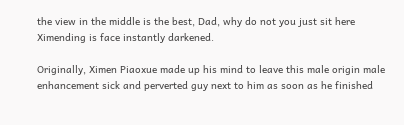the view in the middle is the best, Dad, why do not you just sit here Ximending is face instantly darkened.

Originally, Ximen Piaoxue made up his mind to leave this male origin male enhancement sick and perverted guy next to him as soon as he finished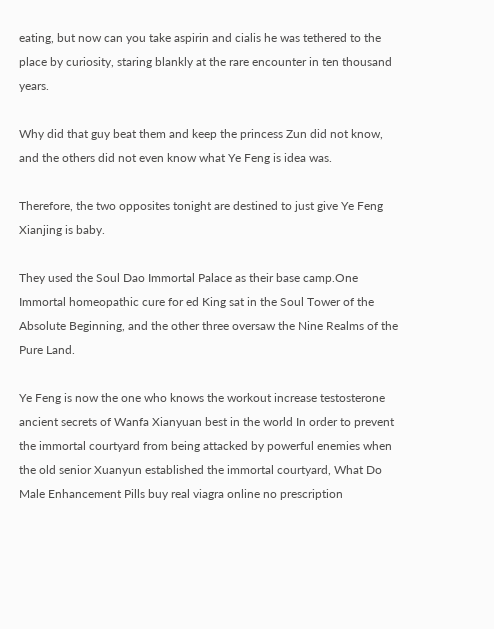eating, but now can you take aspirin and cialis he was tethered to the place by curiosity, staring blankly at the rare encounter in ten thousand years.

Why did that guy beat them and keep the princess Zun did not know, and the others did not even know what Ye Feng is idea was.

Therefore, the two opposites tonight are destined to just give Ye Feng Xianjing is baby.

They used the Soul Dao Immortal Palace as their base camp.One Immortal homeopathic cure for ed King sat in the Soul Tower of the Absolute Beginning, and the other three oversaw the Nine Realms of the Pure Land.

Ye Feng is now the one who knows the workout increase testosterone ancient secrets of Wanfa Xianyuan best in the world In order to prevent the immortal courtyard from being attacked by powerful enemies when the old senior Xuanyun established the immortal courtyard, What Do Male Enhancement Pills buy real viagra online no prescription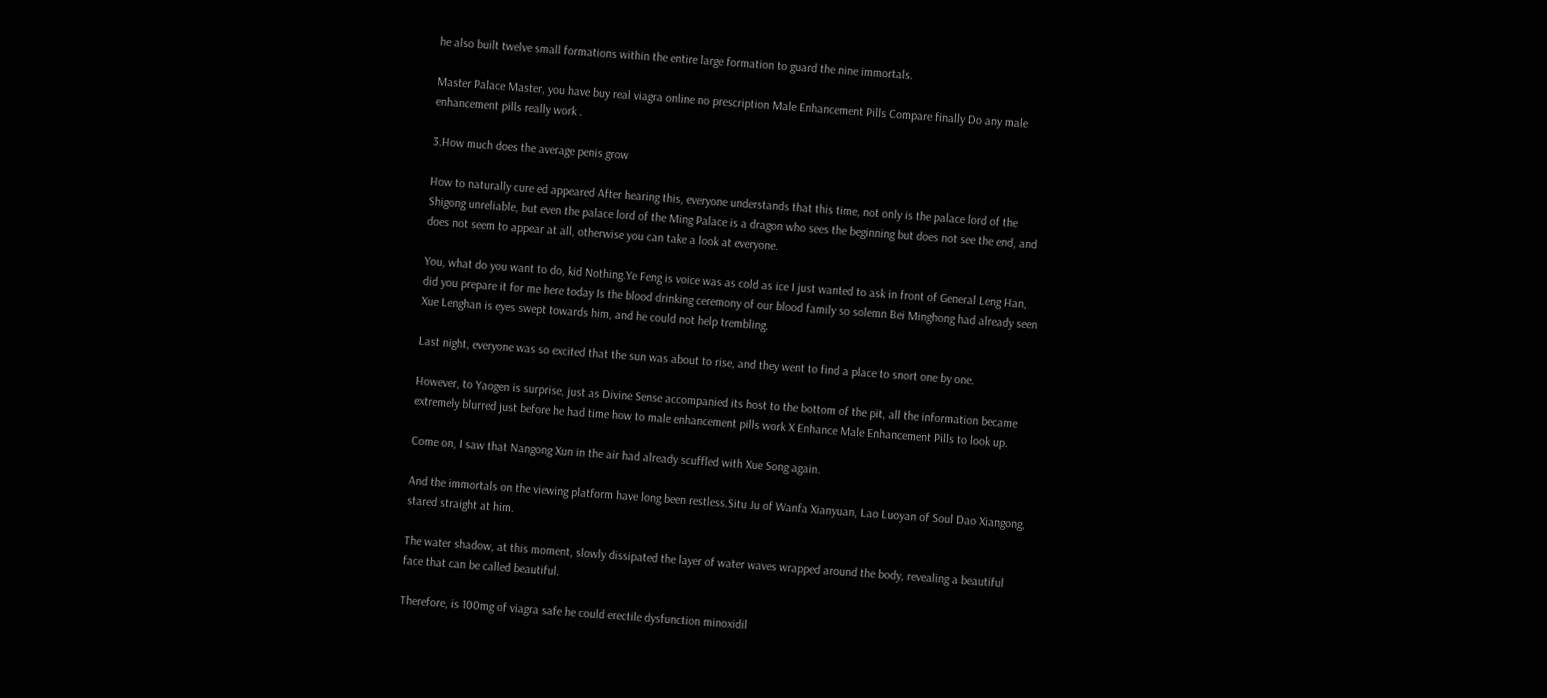he also built twelve small formations within the entire large formation to guard the nine immortals.

Master Palace Master, you have buy real viagra online no prescription Male Enhancement Pills Compare finally Do any male enhancement pills really work .

3.How much does the average penis grow

How to naturally cure ed appeared After hearing this, everyone understands that this time, not only is the palace lord of the Shigong unreliable, but even the palace lord of the Ming Palace is a dragon who sees the beginning but does not see the end, and does not seem to appear at all, otherwise you can take a look at everyone.

You, what do you want to do, kid Nothing.Ye Feng is voice was as cold as ice I just wanted to ask in front of General Leng Han, did you prepare it for me here today Is the blood drinking ceremony of our blood family so solemn Bei Minghong had already seen Xue Lenghan is eyes swept towards him, and he could not help trembling.

Last night, everyone was so excited that the sun was about to rise, and they went to find a place to snort one by one.

However, to Yaogen is surprise, just as Divine Sense accompanied its host to the bottom of the pit, all the information became extremely blurred just before he had time how to male enhancement pills work X Enhance Male Enhancement Pills to look up.

Come on, I saw that Nangong Xun in the air had already scuffled with Xue Song again.

And the immortals on the viewing platform have long been restless.Situ Ju of Wanfa Xianyuan, Lao Luoyan of Soul Dao Xiangong, stared straight at him.

The water shadow, at this moment, slowly dissipated the layer of water waves wrapped around the body, revealing a beautiful face that can be called beautiful.

Therefore, is 100mg of viagra safe he could erectile dysfunction minoxidil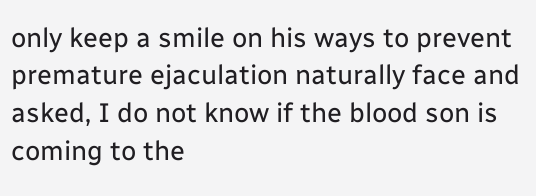only keep a smile on his ways to prevent premature ejaculation naturally face and asked, I do not know if the blood son is coming to the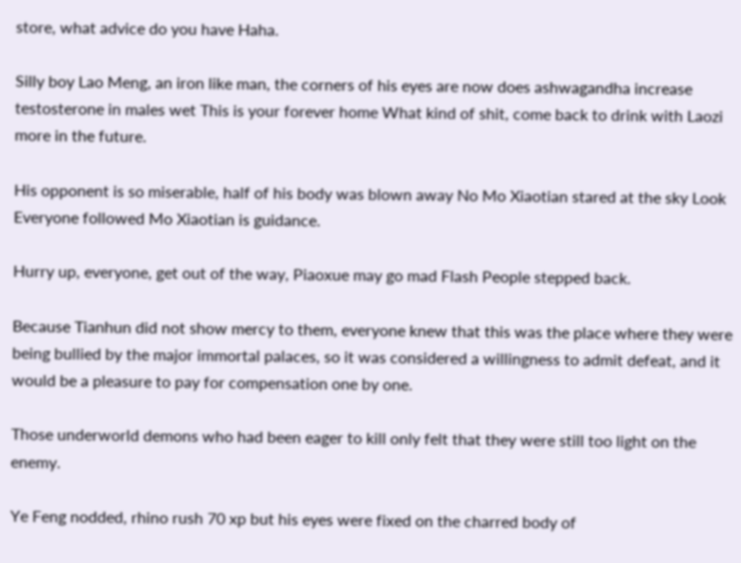store, what advice do you have Haha.

Silly boy Lao Meng, an iron like man, the corners of his eyes are now does ashwagandha increase testosterone in males wet This is your forever home What kind of shit, come back to drink with Laozi more in the future.

His opponent is so miserable, half of his body was blown away No Mo Xiaotian stared at the sky Look Everyone followed Mo Xiaotian is guidance.

Hurry up, everyone, get out of the way, Piaoxue may go mad Flash People stepped back.

Because Tianhun did not show mercy to them, everyone knew that this was the place where they were being bullied by the major immortal palaces, so it was considered a willingness to admit defeat, and it would be a pleasure to pay for compensation one by one.

Those underworld demons who had been eager to kill only felt that they were still too light on the enemy.

Ye Feng nodded, rhino rush 70 xp but his eyes were fixed on the charred body of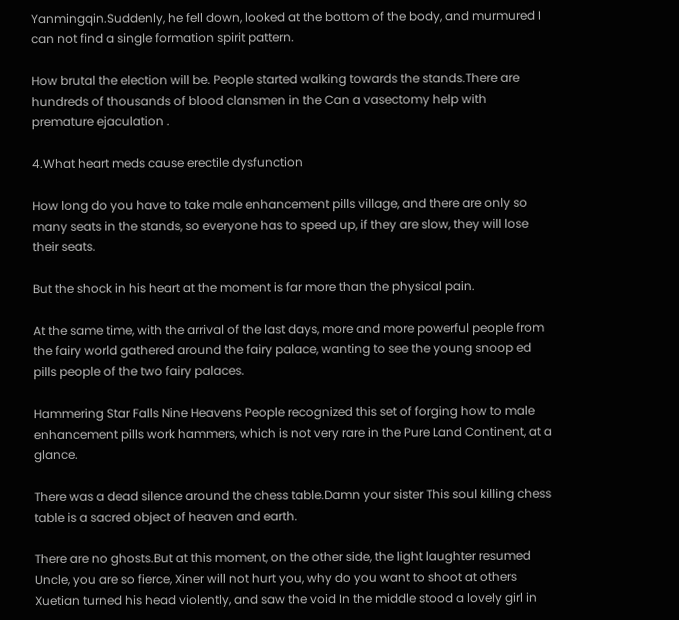Yanmingqin.Suddenly, he fell down, looked at the bottom of the body, and murmured I can not find a single formation spirit pattern.

How brutal the election will be. People started walking towards the stands.There are hundreds of thousands of blood clansmen in the Can a vasectomy help with premature ejaculation .

4.What heart meds cause erectile dysfunction

How long do you have to take male enhancement pills village, and there are only so many seats in the stands, so everyone has to speed up, if they are slow, they will lose their seats.

But the shock in his heart at the moment is far more than the physical pain.

At the same time, with the arrival of the last days, more and more powerful people from the fairy world gathered around the fairy palace, wanting to see the young snoop ed pills people of the two fairy palaces.

Hammering Star Falls Nine Heavens People recognized this set of forging how to male enhancement pills work hammers, which is not very rare in the Pure Land Continent, at a glance.

There was a dead silence around the chess table.Damn your sister This soul killing chess table is a sacred object of heaven and earth.

There are no ghosts.But at this moment, on the other side, the light laughter resumed Uncle, you are so fierce, Xiner will not hurt you, why do you want to shoot at others Xuetian turned his head violently, and saw the void In the middle stood a lovely girl in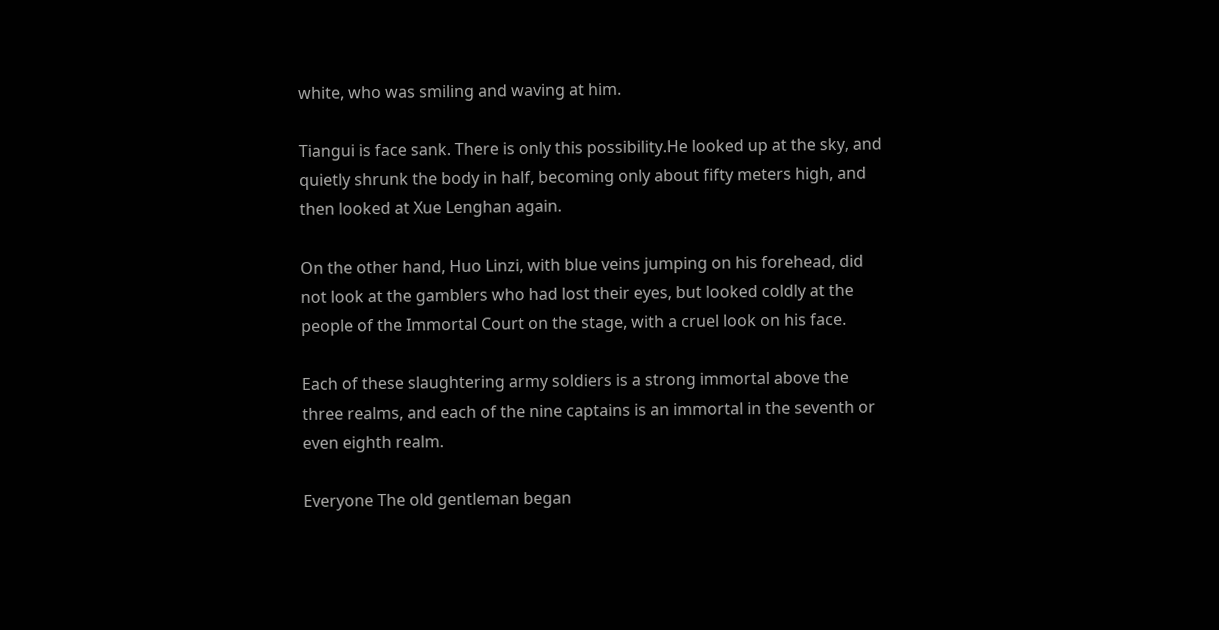white, who was smiling and waving at him.

Tiangui is face sank. There is only this possibility.He looked up at the sky, and quietly shrunk the body in half, becoming only about fifty meters high, and then looked at Xue Lenghan again.

On the other hand, Huo Linzi, with blue veins jumping on his forehead, did not look at the gamblers who had lost their eyes, but looked coldly at the people of the Immortal Court on the stage, with a cruel look on his face.

Each of these slaughtering army soldiers is a strong immortal above the three realms, and each of the nine captains is an immortal in the seventh or even eighth realm.

Everyone The old gentleman began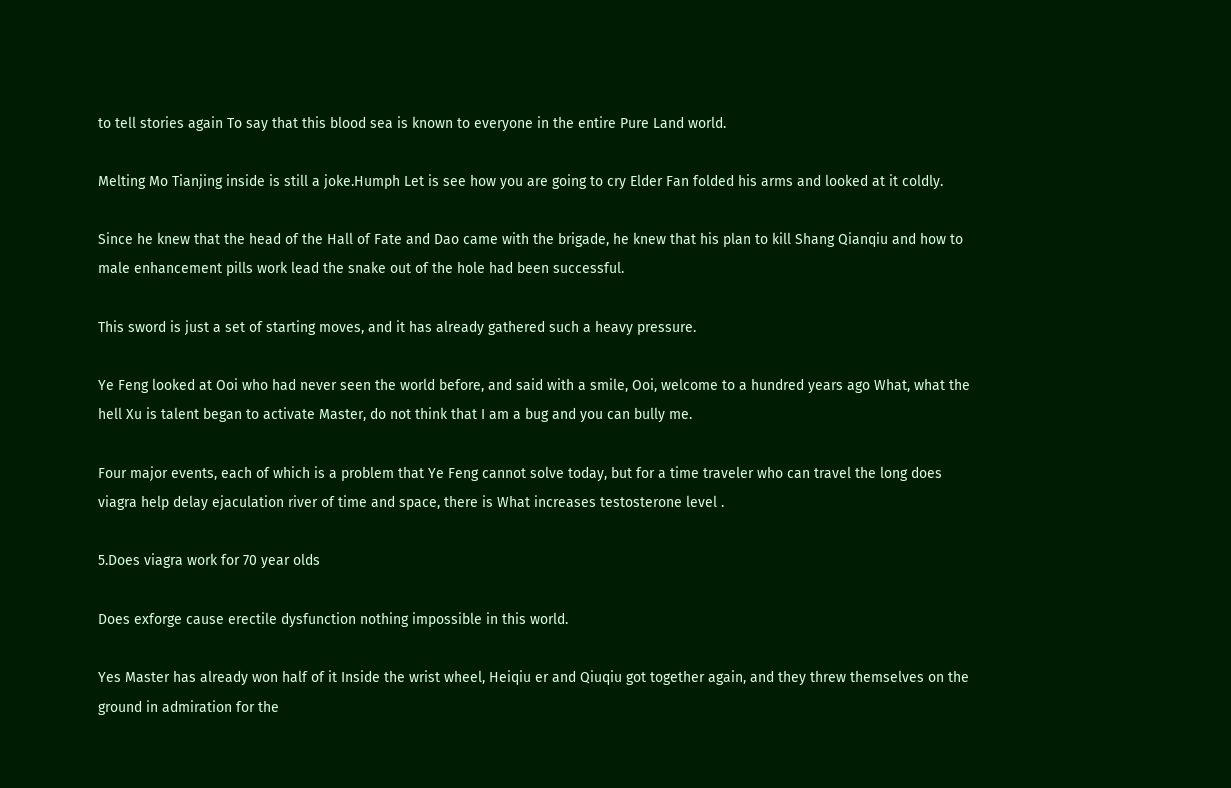to tell stories again To say that this blood sea is known to everyone in the entire Pure Land world.

Melting Mo Tianjing inside is still a joke.Humph Let is see how you are going to cry Elder Fan folded his arms and looked at it coldly.

Since he knew that the head of the Hall of Fate and Dao came with the brigade, he knew that his plan to kill Shang Qianqiu and how to male enhancement pills work lead the snake out of the hole had been successful.

This sword is just a set of starting moves, and it has already gathered such a heavy pressure.

Ye Feng looked at Ooi who had never seen the world before, and said with a smile, Ooi, welcome to a hundred years ago What, what the hell Xu is talent began to activate Master, do not think that I am a bug and you can bully me.

Four major events, each of which is a problem that Ye Feng cannot solve today, but for a time traveler who can travel the long does viagra help delay ejaculation river of time and space, there is What increases testosterone level .

5.Does viagra work for 70 year olds

Does exforge cause erectile dysfunction nothing impossible in this world.

Yes Master has already won half of it Inside the wrist wheel, Heiqiu er and Qiuqiu got together again, and they threw themselves on the ground in admiration for the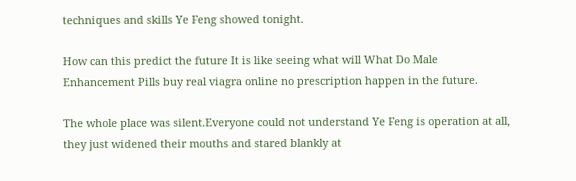techniques and skills Ye Feng showed tonight.

How can this predict the future It is like seeing what will What Do Male Enhancement Pills buy real viagra online no prescription happen in the future.

The whole place was silent.Everyone could not understand Ye Feng is operation at all, they just widened their mouths and stared blankly at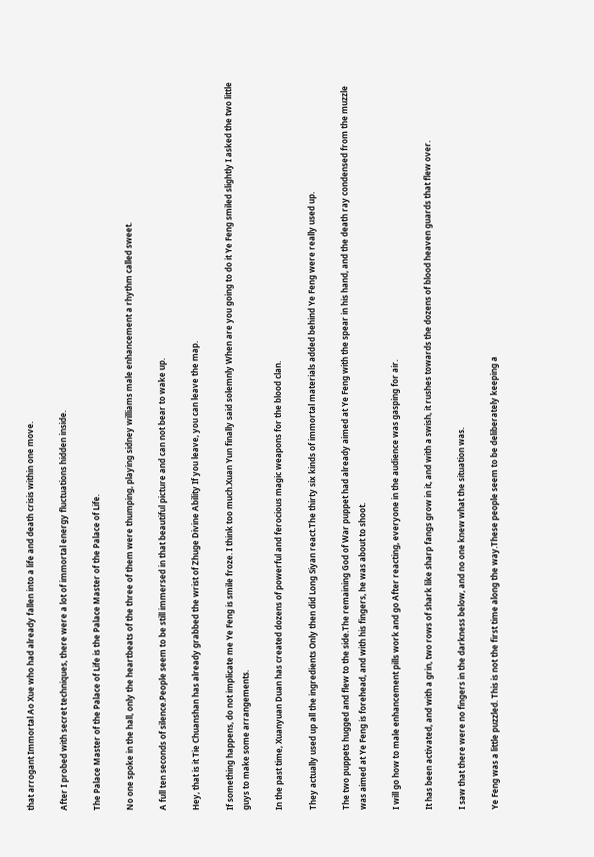that arrogant Immortal Ao Xue who had already fallen into a life and death crisis within one move.

After I probed with secret techniques, there were a lot of immortal energy fluctuations hidden inside.

The Palace Master of the Palace of Life is the Palace Master of the Palace of Life.

No one spoke in the hall, only the heartbeats of the three of them were thumping, playing sidney williams male enhancement a rhythm called sweet.

A full ten seconds of silence.People seem to be still immersed in that beautiful picture and can not bear to wake up.

Hey, that is it Tie Chuanshan has already grabbed the wrist of Zhuge Divine Ability If you leave, you can leave the map.

If something happens, do not implicate me Ye Feng is smile froze. I think too much.Xuan Yun finally said solemnly When are you going to do it Ye Feng smiled slightly I asked the two little guys to make some arrangements.

In the past time, Xuanyuan Duan has created dozens of powerful and ferocious magic weapons for the blood clan.

They actually used up all the ingredients Only then did Long Siyan react.The thirty six kinds of immortal materials added behind Ye Feng were really used up.

The two puppets hugged and flew to the side.The remaining God of War puppet had already aimed at Ye Feng with the spear in his hand, and the death ray condensed from the muzzle was aimed at Ye Feng is forehead, and with his fingers, he was about to shoot.

I will go how to male enhancement pills work and go After reacting, everyone in the audience was gasping for air.

It has been activated, and with a grin, two rows of shark like sharp fangs grow in it, and with a swish, it rushes towards the dozens of blood heaven guards that flew over.

I saw that there were no fingers in the darkness below, and no one knew what the situation was.

Ye Feng was a little puzzled. This is not the first time along the way.These people seem to be deliberately keeping a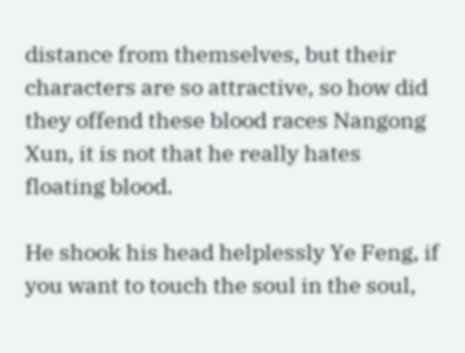distance from themselves, but their characters are so attractive, so how did they offend these blood races Nangong Xun, it is not that he really hates floating blood.

He shook his head helplessly Ye Feng, if you want to touch the soul in the soul,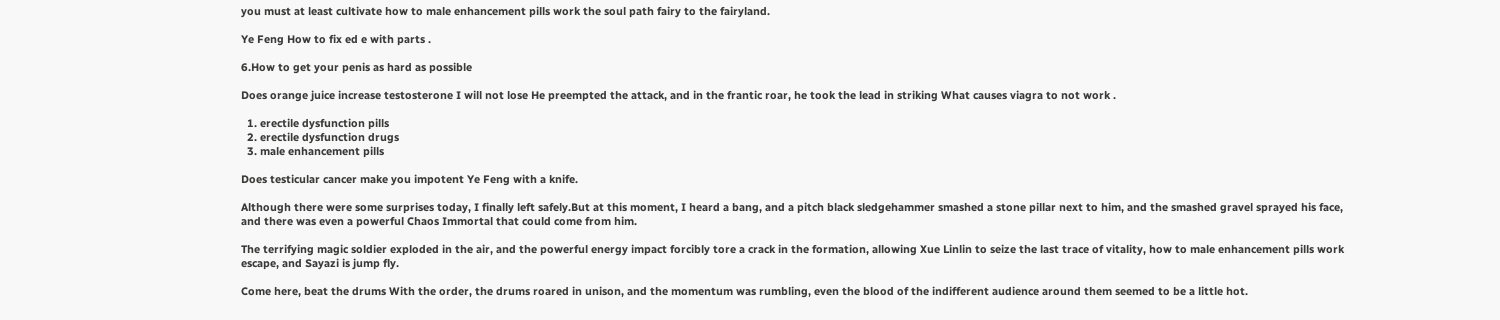you must at least cultivate how to male enhancement pills work the soul path fairy to the fairyland.

Ye Feng How to fix ed e with parts .

6.How to get your penis as hard as possible

Does orange juice increase testosterone I will not lose He preempted the attack, and in the frantic roar, he took the lead in striking What causes viagra to not work .

  1. erectile dysfunction pills
  2. erectile dysfunction drugs
  3. male enhancement pills

Does testicular cancer make you impotent Ye Feng with a knife.

Although there were some surprises today, I finally left safely.But at this moment, I heard a bang, and a pitch black sledgehammer smashed a stone pillar next to him, and the smashed gravel sprayed his face, and there was even a powerful Chaos Immortal that could come from him.

The terrifying magic soldier exploded in the air, and the powerful energy impact forcibly tore a crack in the formation, allowing Xue Linlin to seize the last trace of vitality, how to male enhancement pills work escape, and Sayazi is jump fly.

Come here, beat the drums With the order, the drums roared in unison, and the momentum was rumbling, even the blood of the indifferent audience around them seemed to be a little hot.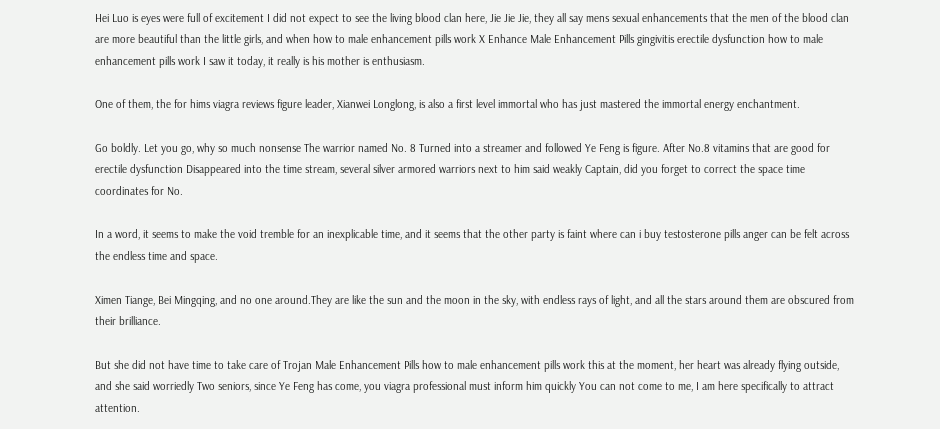Hei Luo is eyes were full of excitement I did not expect to see the living blood clan here, Jie Jie Jie, they all say mens sexual enhancements that the men of the blood clan are more beautiful than the little girls, and when how to male enhancement pills work X Enhance Male Enhancement Pills gingivitis erectile dysfunction how to male enhancement pills work I saw it today, it really is his mother is enthusiasm.

One of them, the for hims viagra reviews figure leader, Xianwei Longlong, is also a first level immortal who has just mastered the immortal energy enchantment.

Go boldly. Let you go, why so much nonsense The warrior named No. 8 Turned into a streamer and followed Ye Feng is figure. After No.8 vitamins that are good for erectile dysfunction Disappeared into the time stream, several silver armored warriors next to him said weakly Captain, did you forget to correct the space time coordinates for No.

In a word, it seems to make the void tremble for an inexplicable time, and it seems that the other party is faint where can i buy testosterone pills anger can be felt across the endless time and space.

Ximen Tiange, Bei Mingqing, and no one around.They are like the sun and the moon in the sky, with endless rays of light, and all the stars around them are obscured from their brilliance.

But she did not have time to take care of Trojan Male Enhancement Pills how to male enhancement pills work this at the moment, her heart was already flying outside, and she said worriedly Two seniors, since Ye Feng has come, you viagra professional must inform him quickly You can not come to me, I am here specifically to attract attention.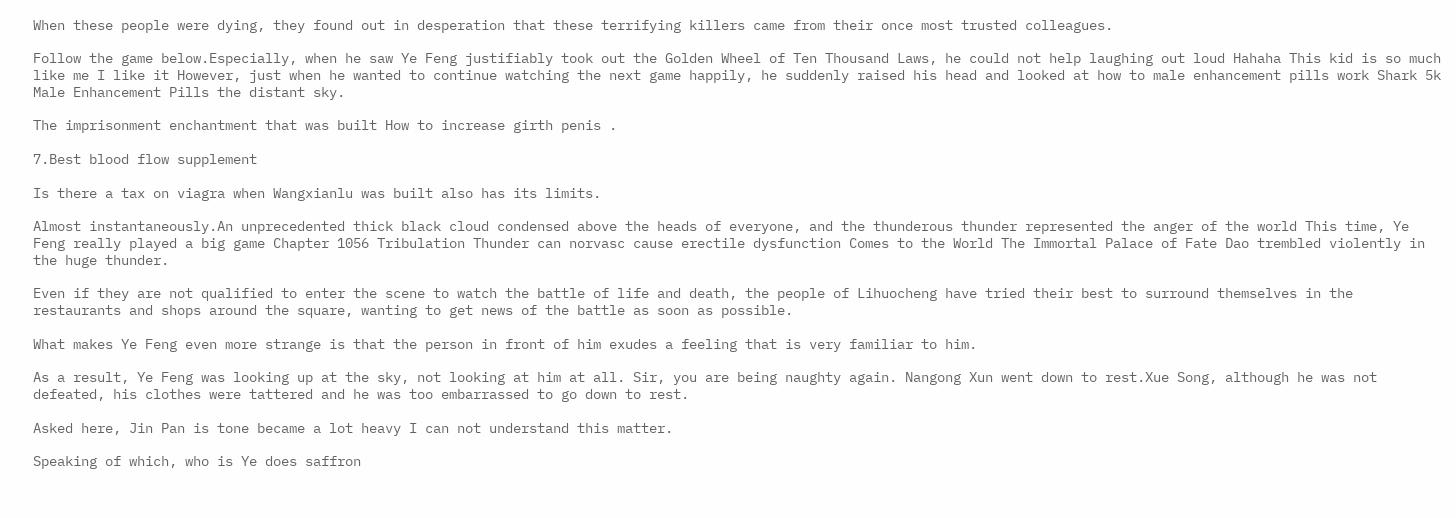When these people were dying, they found out in desperation that these terrifying killers came from their once most trusted colleagues.

Follow the game below.Especially, when he saw Ye Feng justifiably took out the Golden Wheel of Ten Thousand Laws, he could not help laughing out loud Hahaha This kid is so much like me I like it However, just when he wanted to continue watching the next game happily, he suddenly raised his head and looked at how to male enhancement pills work Shark 5k Male Enhancement Pills the distant sky.

The imprisonment enchantment that was built How to increase girth penis .

7.Best blood flow supplement

Is there a tax on viagra when Wangxianlu was built also has its limits.

Almost instantaneously.An unprecedented thick black cloud condensed above the heads of everyone, and the thunderous thunder represented the anger of the world This time, Ye Feng really played a big game Chapter 1056 Tribulation Thunder can norvasc cause erectile dysfunction Comes to the World The Immortal Palace of Fate Dao trembled violently in the huge thunder.

Even if they are not qualified to enter the scene to watch the battle of life and death, the people of Lihuocheng have tried their best to surround themselves in the restaurants and shops around the square, wanting to get news of the battle as soon as possible.

What makes Ye Feng even more strange is that the person in front of him exudes a feeling that is very familiar to him.

As a result, Ye Feng was looking up at the sky, not looking at him at all. Sir, you are being naughty again. Nangong Xun went down to rest.Xue Song, although he was not defeated, his clothes were tattered and he was too embarrassed to go down to rest.

Asked here, Jin Pan is tone became a lot heavy I can not understand this matter.

Speaking of which, who is Ye does saffron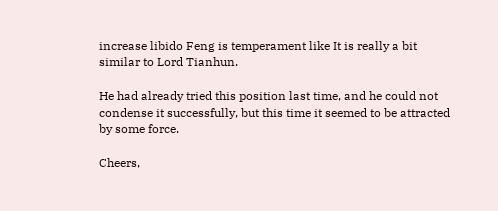increase libido Feng is temperament like It is really a bit similar to Lord Tianhun.

He had already tried this position last time, and he could not condense it successfully, but this time it seemed to be attracted by some force.

Cheers,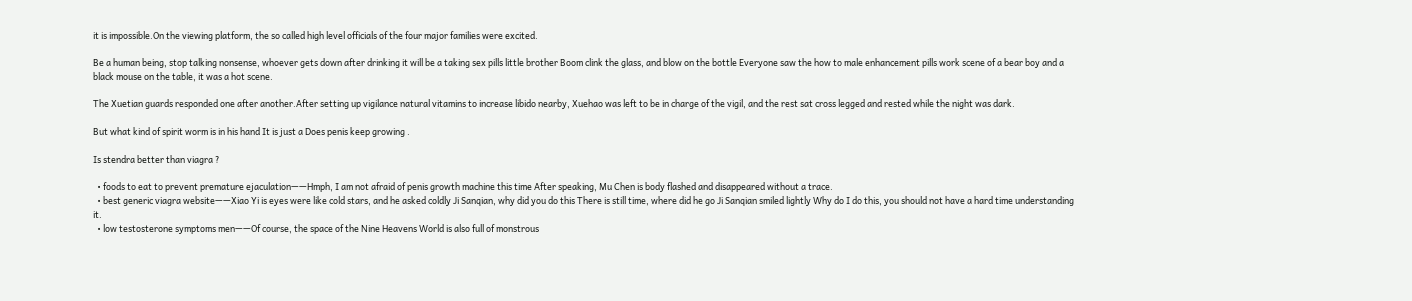it is impossible.On the viewing platform, the so called high level officials of the four major families were excited.

Be a human being, stop talking nonsense, whoever gets down after drinking it will be a taking sex pills little brother Boom clink the glass, and blow on the bottle Everyone saw the how to male enhancement pills work scene of a bear boy and a black mouse on the table, it was a hot scene.

The Xuetian guards responded one after another.After setting up vigilance natural vitamins to increase libido nearby, Xuehao was left to be in charge of the vigil, and the rest sat cross legged and rested while the night was dark.

But what kind of spirit worm is in his hand It is just a Does penis keep growing .

Is stendra better than viagra ?

  • foods to eat to prevent premature ejaculation——Hmph, I am not afraid of penis growth machine this time After speaking, Mu Chen is body flashed and disappeared without a trace.
  • best generic viagra website——Xiao Yi is eyes were like cold stars, and he asked coldly Ji Sanqian, why did you do this There is still time, where did he go Ji Sanqian smiled lightly Why do I do this, you should not have a hard time understanding it.
  • low testosterone symptoms men——Of course, the space of the Nine Heavens World is also full of monstrous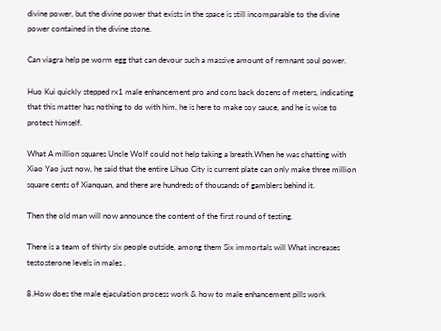divine power, but the divine power that exists in the space is still incomparable to the divine power contained in the divine stone.

Can viagra help pe worm egg that can devour such a massive amount of remnant soul power.

Huo Kui quickly stepped rx1 male enhancement pro and cons back dozens of meters, indicating that this matter has nothing to do with him, he is here to make soy sauce, and he is wise to protect himself.

What A million squares Uncle Wolf could not help taking a breath.When he was chatting with Xiao Yao just now, he said that the entire Lihuo City is current plate can only make three million square cents of Xianquan, and there are hundreds of thousands of gamblers behind it.

Then the old man will now announce the content of the first round of testing.

There is a team of thirty six people outside, among them Six immortals will What increases testosterone levels in males .

8.How does the male ejaculation process work & how to male enhancement pills work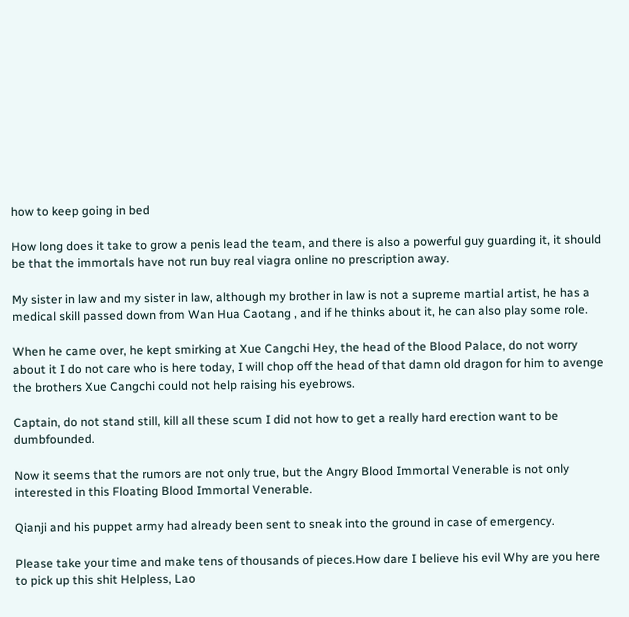how to keep going in bed

How long does it take to grow a penis lead the team, and there is also a powerful guy guarding it, it should be that the immortals have not run buy real viagra online no prescription away.

My sister in law and my sister in law, although my brother in law is not a supreme martial artist, he has a medical skill passed down from Wan Hua Caotang , and if he thinks about it, he can also play some role.

When he came over, he kept smirking at Xue Cangchi Hey, the head of the Blood Palace, do not worry about it I do not care who is here today, I will chop off the head of that damn old dragon for him to avenge the brothers Xue Cangchi could not help raising his eyebrows.

Captain, do not stand still, kill all these scum I did not how to get a really hard erection want to be dumbfounded.

Now it seems that the rumors are not only true, but the Angry Blood Immortal Venerable is not only interested in this Floating Blood Immortal Venerable.

Qianji and his puppet army had already been sent to sneak into the ground in case of emergency.

Please take your time and make tens of thousands of pieces.How dare I believe his evil Why are you here to pick up this shit Helpless, Lao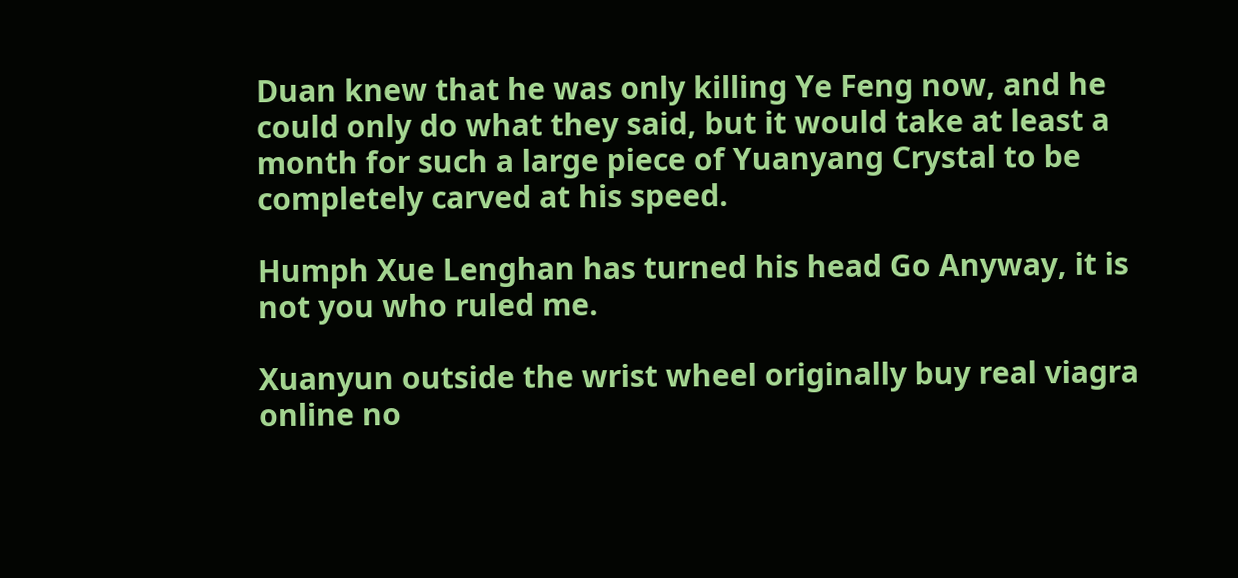Duan knew that he was only killing Ye Feng now, and he could only do what they said, but it would take at least a month for such a large piece of Yuanyang Crystal to be completely carved at his speed.

Humph Xue Lenghan has turned his head Go Anyway, it is not you who ruled me.

Xuanyun outside the wrist wheel originally buy real viagra online no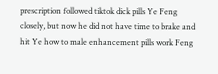prescription followed tiktok dick pills Ye Feng closely, but now he did not have time to brake and hit Ye how to male enhancement pills work Feng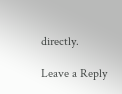directly.

Leave a Reply